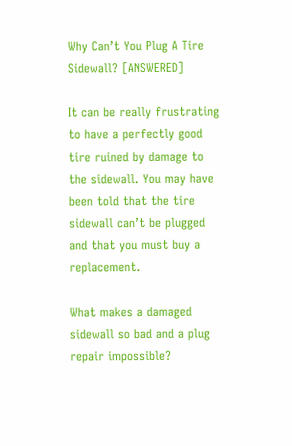Why Can’t You Plug A Tire Sidewall? [ANSWERED]

It can be really frustrating to have a perfectly good tire ruined by damage to the sidewall. You may have been told that the tire sidewall can’t be plugged and that you must buy a replacement.

What makes a damaged sidewall so bad and a plug repair impossible?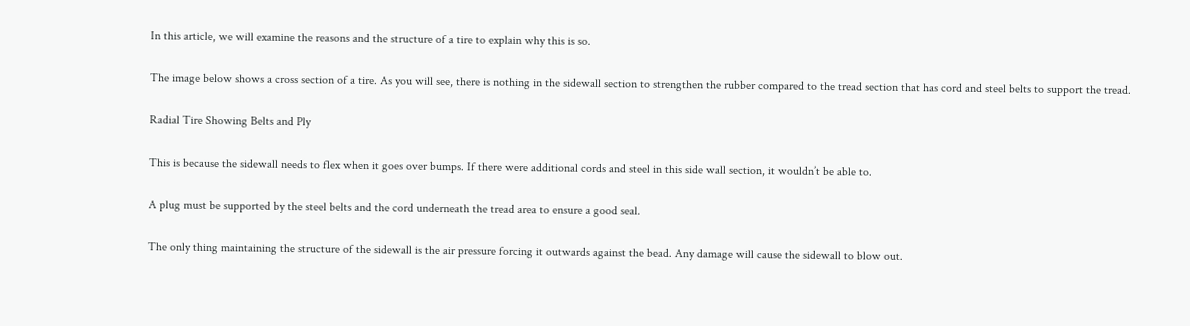In this article, we will examine the reasons and the structure of a tire to explain why this is so.

The image below shows a cross section of a tire. As you will see, there is nothing in the sidewall section to strengthen the rubber compared to the tread section that has cord and steel belts to support the tread.

Radial Tire Showing Belts and Ply

This is because the sidewall needs to flex when it goes over bumps. If there were additional cords and steel in this side wall section, it wouldn’t be able to.

A plug must be supported by the steel belts and the cord underneath the tread area to ensure a good seal.

The only thing maintaining the structure of the sidewall is the air pressure forcing it outwards against the bead. Any damage will cause the sidewall to blow out.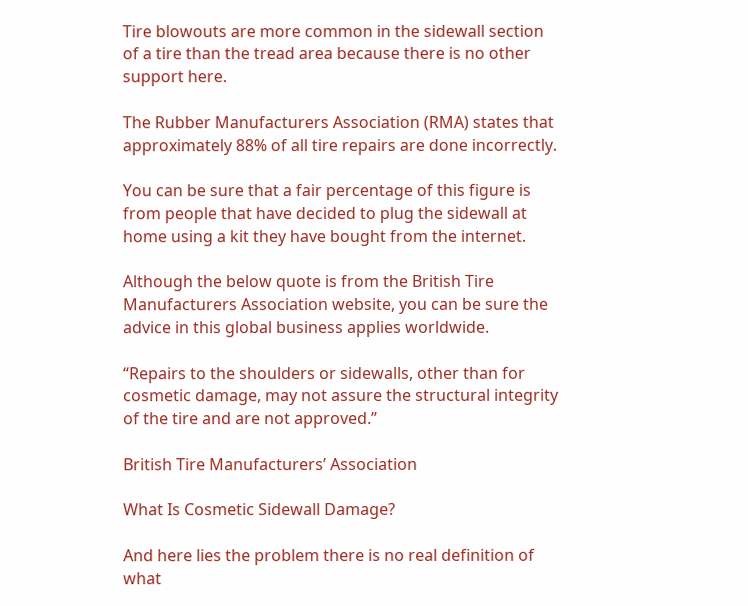Tire blowouts are more common in the sidewall section of a tire than the tread area because there is no other support here.

The Rubber Manufacturers Association (RMA) states that approximately 88% of all tire repairs are done incorrectly.

You can be sure that a fair percentage of this figure is from people that have decided to plug the sidewall at home using a kit they have bought from the internet.

Although the below quote is from the British Tire Manufacturers Association website, you can be sure the advice in this global business applies worldwide.

“Repairs to the shoulders or sidewalls, other than for cosmetic damage, may not assure the structural integrity of the tire and are not approved.”

British Tire Manufacturers’ Association

What Is Cosmetic Sidewall Damage?

And here lies the problem there is no real definition of what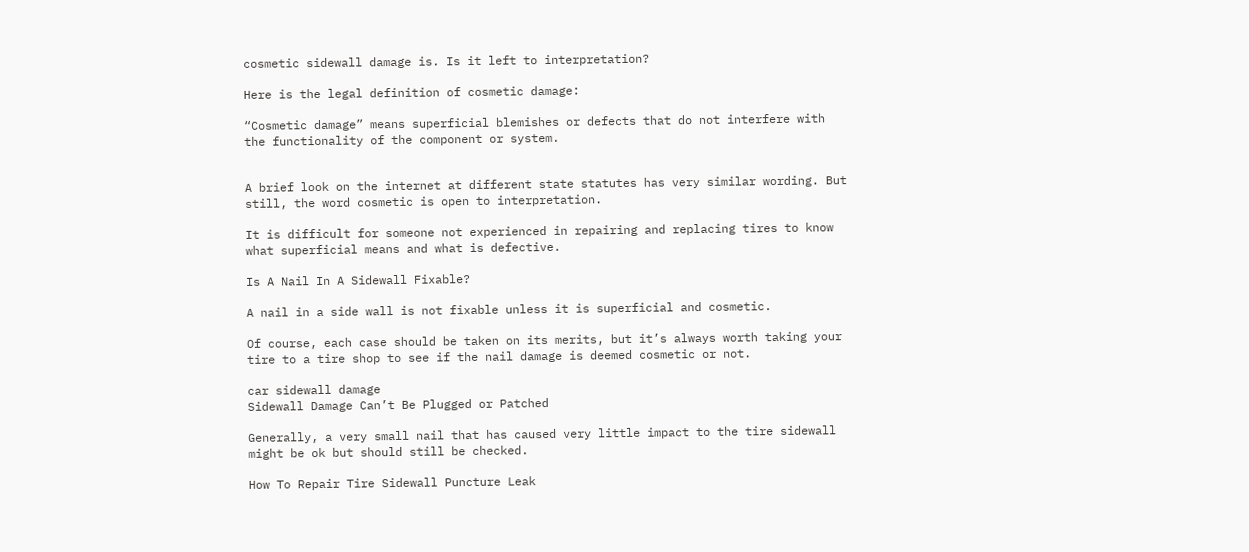cosmetic sidewall damage is. Is it left to interpretation?

Here is the legal definition of cosmetic damage:

“Cosmetic damage” means superficial blemishes or defects that do not interfere with the functionality of the component or system.


A brief look on the internet at different state statutes has very similar wording. But still, the word cosmetic is open to interpretation.

It is difficult for someone not experienced in repairing and replacing tires to know what superficial means and what is defective.

Is A Nail In A Sidewall Fixable?

A nail in a side wall is not fixable unless it is superficial and cosmetic.

Of course, each case should be taken on its merits, but it’s always worth taking your tire to a tire shop to see if the nail damage is deemed cosmetic or not.

car sidewall damage
Sidewall Damage Can’t Be Plugged or Patched

Generally, a very small nail that has caused very little impact to the tire sidewall might be ok but should still be checked.

How To Repair Tire Sidewall Puncture Leak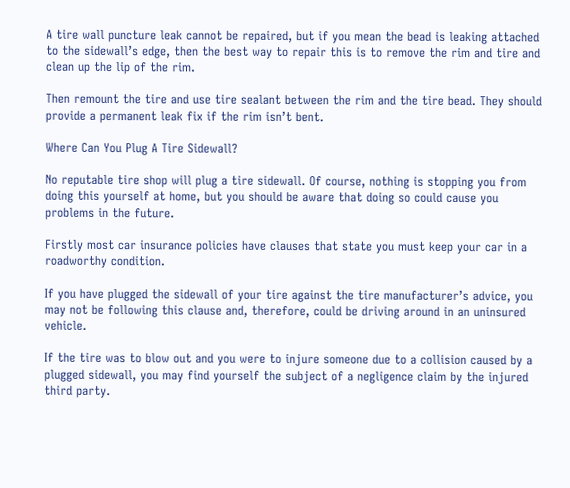A tire wall puncture leak cannot be repaired, but if you mean the bead is leaking attached to the sidewall’s edge, then the best way to repair this is to remove the rim and tire and clean up the lip of the rim.

Then remount the tire and use tire sealant between the rim and the tire bead. They should provide a permanent leak fix if the rim isn’t bent.

Where Can You Plug A Tire Sidewall?

No reputable tire shop will plug a tire sidewall. Of course, nothing is stopping you from doing this yourself at home, but you should be aware that doing so could cause you problems in the future.

Firstly most car insurance policies have clauses that state you must keep your car in a roadworthy condition.

If you have plugged the sidewall of your tire against the tire manufacturer’s advice, you may not be following this clause and, therefore, could be driving around in an uninsured vehicle.

If the tire was to blow out and you were to injure someone due to a collision caused by a plugged sidewall, you may find yourself the subject of a negligence claim by the injured third party.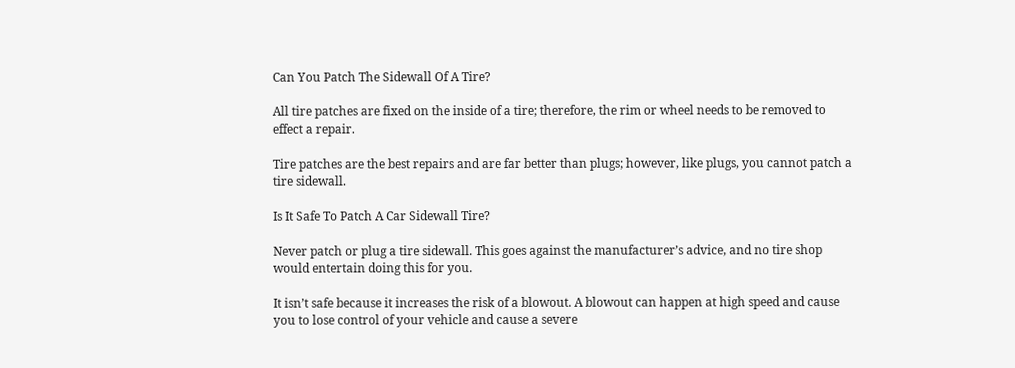Can You Patch The Sidewall Of A Tire?

All tire patches are fixed on the inside of a tire; therefore, the rim or wheel needs to be removed to effect a repair.

Tire patches are the best repairs and are far better than plugs; however, like plugs, you cannot patch a tire sidewall.

Is It Safe To Patch A Car Sidewall Tire?

Never patch or plug a tire sidewall. This goes against the manufacturer’s advice, and no tire shop would entertain doing this for you.

It isn’t safe because it increases the risk of a blowout. A blowout can happen at high speed and cause you to lose control of your vehicle and cause a severe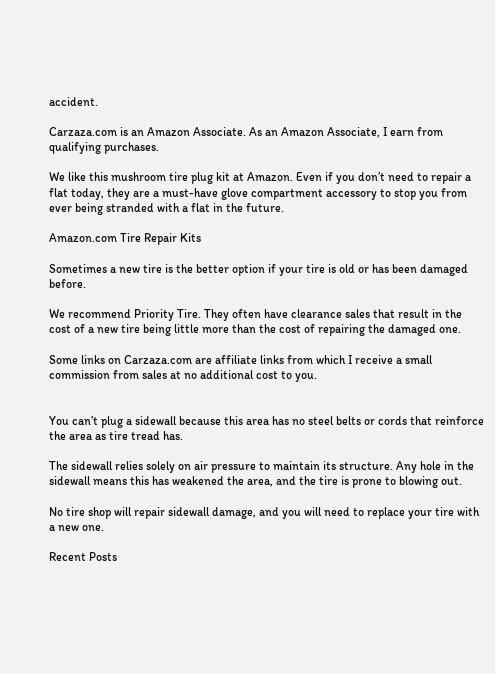accident.

Carzaza.com is an Amazon Associate. As an Amazon Associate, I earn from qualifying purchases.

We like this mushroom tire plug kit at Amazon. Even if you don’t need to repair a flat today, they are a must-have glove compartment accessory to stop you from ever being stranded with a flat in the future.

Amazon.com Tire Repair Kits

Sometimes a new tire is the better option if your tire is old or has been damaged before.

We recommend Priority Tire. They often have clearance sales that result in the cost of a new tire being little more than the cost of repairing the damaged one.

Some links on Carzaza.com are affiliate links from which I receive a small commission from sales at no additional cost to you.


You can’t plug a sidewall because this area has no steel belts or cords that reinforce the area as tire tread has.

The sidewall relies solely on air pressure to maintain its structure. Any hole in the sidewall means this has weakened the area, and the tire is prone to blowing out.

No tire shop will repair sidewall damage, and you will need to replace your tire with a new one.

Recent Posts